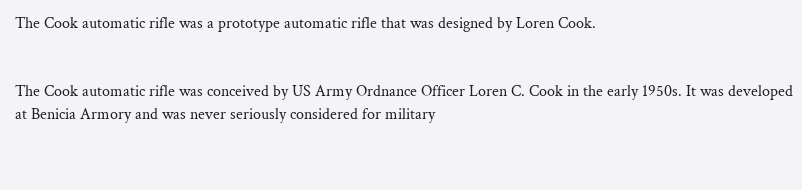The Cook automatic rifle was a prototype automatic rifle that was designed by Loren Cook.


The Cook automatic rifle was conceived by US Army Ordnance Officer Loren C. Cook in the early 1950s. It was developed at Benicia Armory and was never seriously considered for military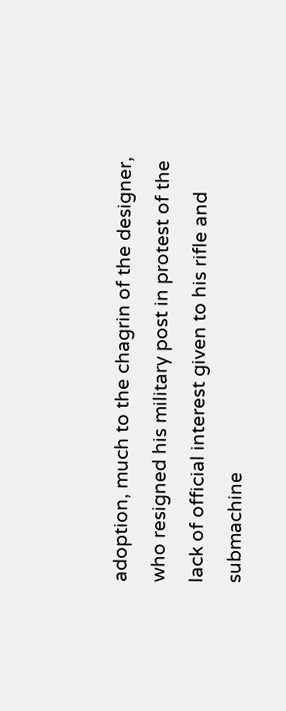adoption, much to the chagrin of the designer, who resigned his military post in protest of the lack of official interest given to his rifle and submachine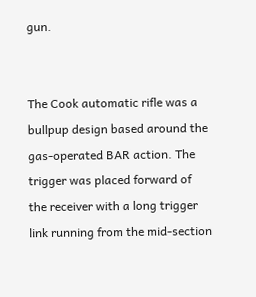gun.


The Cook automatic rifle was a bullpup design based around the gas-operated BAR action. The trigger was placed forward of the receiver with a long trigger link running from the mid-section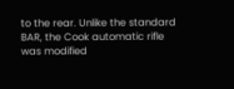to the rear. Unlike the standard BAR, the Cook automatic rifle was modified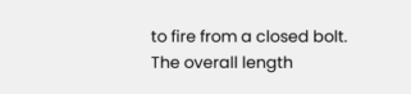to fire from a closed bolt. The overall length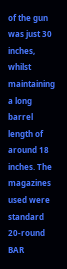of the gun was just 30 inches, whilst maintaining a long barrel length of around 18 inches. The magazines used were standard 20-round BAR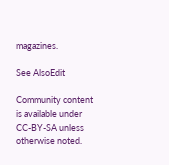magazines.

See AlsoEdit

Community content is available under CC-BY-SA unless otherwise noted.